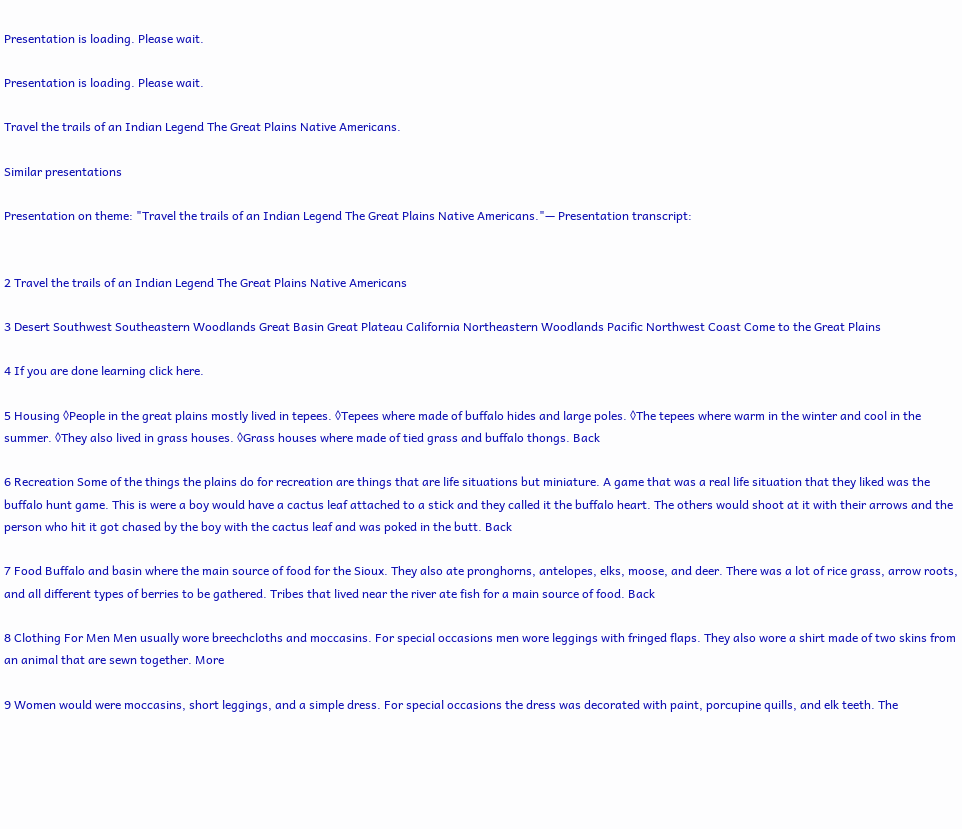Presentation is loading. Please wait.

Presentation is loading. Please wait.

Travel the trails of an Indian Legend The Great Plains Native Americans.

Similar presentations

Presentation on theme: "Travel the trails of an Indian Legend The Great Plains Native Americans."— Presentation transcript:


2 Travel the trails of an Indian Legend The Great Plains Native Americans

3 Desert Southwest Southeastern Woodlands Great Basin Great Plateau California Northeastern Woodlands Pacific Northwest Coast Come to the Great Plains

4 If you are done learning click here.

5 Housing ◊People in the great plains mostly lived in tepees. ◊Tepees where made of buffalo hides and large poles. ◊The tepees where warm in the winter and cool in the summer. ◊They also lived in grass houses. ◊Grass houses where made of tied grass and buffalo thongs. Back

6 Recreation Some of the things the plains do for recreation are things that are life situations but miniature. A game that was a real life situation that they liked was the buffalo hunt game. This is were a boy would have a cactus leaf attached to a stick and they called it the buffalo heart. The others would shoot at it with their arrows and the person who hit it got chased by the boy with the cactus leaf and was poked in the butt. Back

7 Food Buffalo and basin where the main source of food for the Sioux. They also ate pronghorns, antelopes, elks, moose, and deer. There was a lot of rice grass, arrow roots, and all different types of berries to be gathered. Tribes that lived near the river ate fish for a main source of food. Back

8 Clothing For Men Men usually wore breechcloths and moccasins. For special occasions men wore leggings with fringed flaps. They also wore a shirt made of two skins from an animal that are sewn together. More

9 Women would were moccasins, short leggings, and a simple dress. For special occasions the dress was decorated with paint, porcupine quills, and elk teeth. The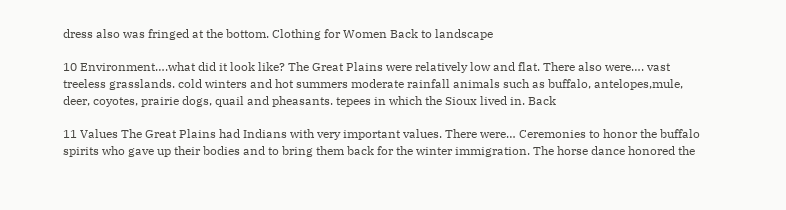dress also was fringed at the bottom. Clothing for Women Back to landscape

10 Environment….what did it look like? The Great Plains were relatively low and flat. There also were…. vast treeless grasslands. cold winters and hot summers moderate rainfall animals such as buffalo, antelopes,mule, deer, coyotes, prairie dogs, quail and pheasants. tepees in which the Sioux lived in. Back

11 Values The Great Plains had Indians with very important values. There were… Ceremonies to honor the buffalo spirits who gave up their bodies and to bring them back for the winter immigration. The horse dance honored the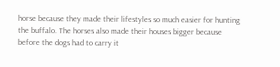horse because they made their lifestyles so much easier for hunting the buffalo. The horses also made their houses bigger because before the dogs had to carry it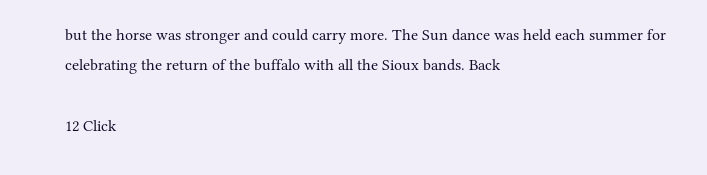but the horse was stronger and could carry more. The Sun dance was held each summer for celebrating the return of the buffalo with all the Sioux bands. Back

12 Click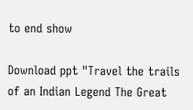to end show

Download ppt "Travel the trails of an Indian Legend The Great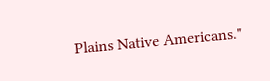Plains Native Americans."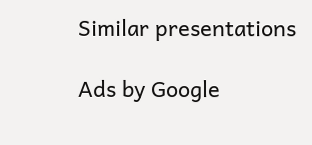Similar presentations

Ads by Google